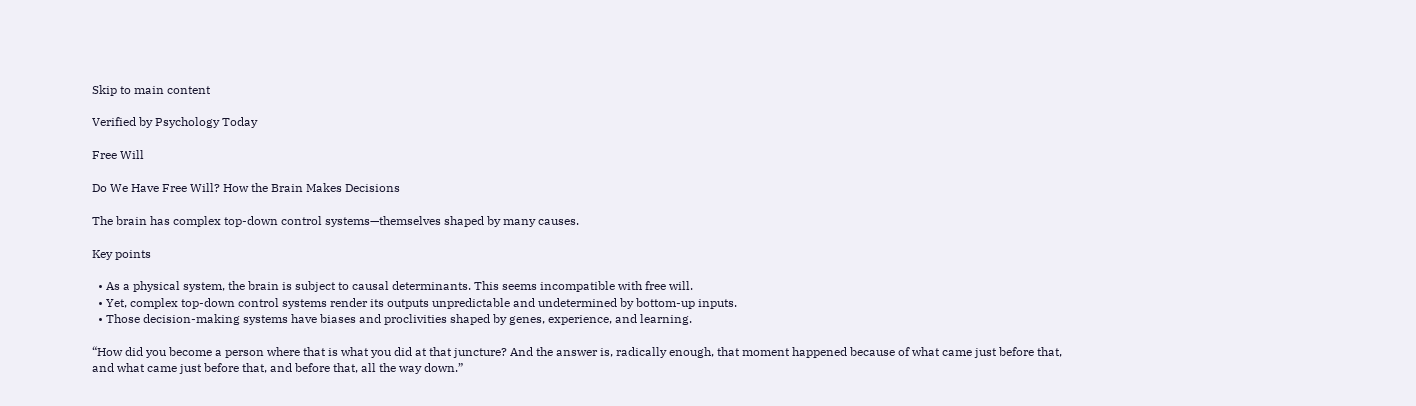Skip to main content

Verified by Psychology Today

Free Will

Do We Have Free Will? How the Brain Makes Decisions

The brain has complex top-down control systems—themselves shaped by many causes.

Key points

  • As a physical system, the brain is subject to causal determinants. This seems incompatible with free will.
  • Yet, complex top-down control systems render its outputs unpredictable and undetermined by bottom-up inputs.
  • Those decision-making systems have biases and proclivities shaped by genes, experience, and learning.

“How did you become a person where that is what you did at that juncture? And the answer is, radically enough, that moment happened because of what came just before that, and what came just before that, and before that, all the way down.”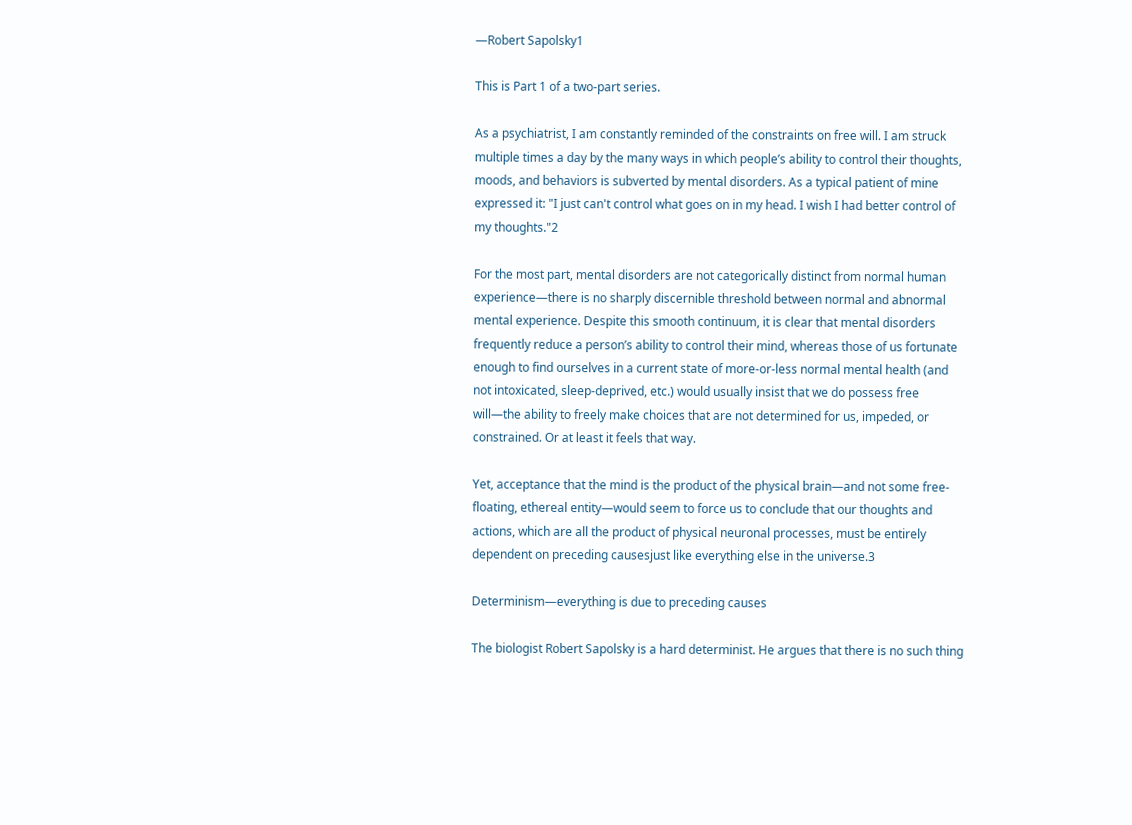—Robert Sapolsky1

This is Part 1 of a two-part series.

As a psychiatrist, I am constantly reminded of the constraints on free will. I am struck multiple times a day by the many ways in which people’s ability to control their thoughts, moods, and behaviors is subverted by mental disorders. As a typical patient of mine expressed it: "I just can't control what goes on in my head. I wish I had better control of my thoughts."2

For the most part, mental disorders are not categorically distinct from normal human experience—there is no sharply discernible threshold between normal and abnormal mental experience. Despite this smooth continuum, it is clear that mental disorders frequently reduce a person’s ability to control their mind, whereas those of us fortunate enough to find ourselves in a current state of more-or-less normal mental health (and not intoxicated, sleep-deprived, etc.) would usually insist that we do possess free will—the ability to freely make choices that are not determined for us, impeded, or constrained. Or at least it feels that way.

Yet, acceptance that the mind is the product of the physical brain—and not some free-floating, ethereal entity—would seem to force us to conclude that our thoughts and actions, which are all the product of physical neuronal processes, must be entirely dependent on preceding causesjust like everything else in the universe.3

Determinism—everything is due to preceding causes

The biologist Robert Sapolsky is a hard determinist. He argues that there is no such thing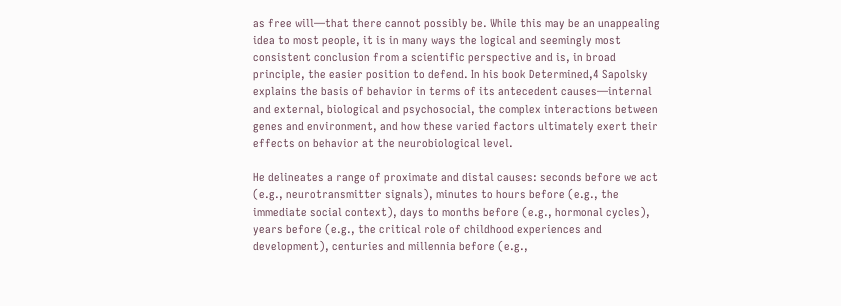as free will—that there cannot possibly be. While this may be an unappealing idea to most people, it is in many ways the logical and seemingly most consistent conclusion from a scientific perspective and is, in broad principle, the easier position to defend. In his book Determined,4 Sapolsky explains the basis of behavior in terms of its antecedent causes—internal and external, biological and psychosocial, the complex interactions between genes and environment, and how these varied factors ultimately exert their effects on behavior at the neurobiological level.

He delineates a range of proximate and distal causes: seconds before we act (e.g., neurotransmitter signals), minutes to hours before (e.g., the immediate social context), days to months before (e.g., hormonal cycles), years before (e.g., the critical role of childhood experiences and development), centuries and millennia before (e.g.,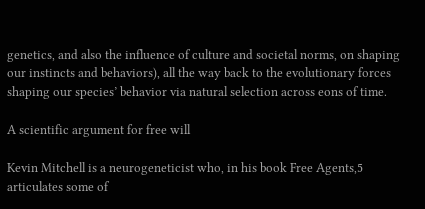genetics, and also the influence of culture and societal norms, on shaping our instincts and behaviors), all the way back to the evolutionary forces shaping our species’ behavior via natural selection across eons of time.

A scientific argument for free will

Kevin Mitchell is a neurogeneticist who, in his book Free Agents,5 articulates some of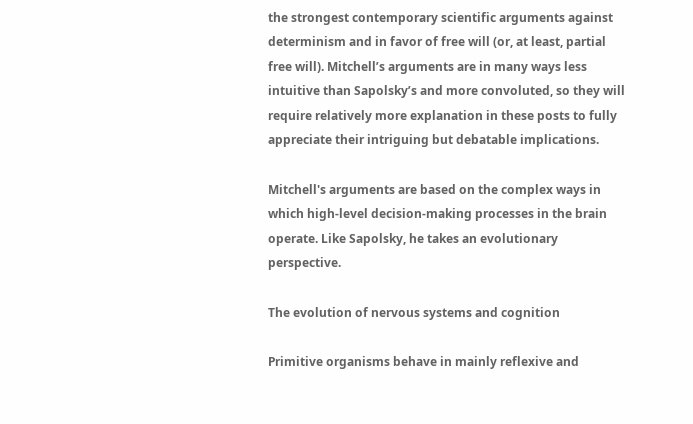the strongest contemporary scientific arguments against determinism and in favor of free will (or, at least, partial free will). Mitchell’s arguments are in many ways less intuitive than Sapolsky’s and more convoluted, so they will require relatively more explanation in these posts to fully appreciate their intriguing but debatable implications.

Mitchell's arguments are based on the complex ways in which high-level decision-making processes in the brain operate. Like Sapolsky, he takes an evolutionary perspective.

The evolution of nervous systems and cognition

Primitive organisms behave in mainly reflexive and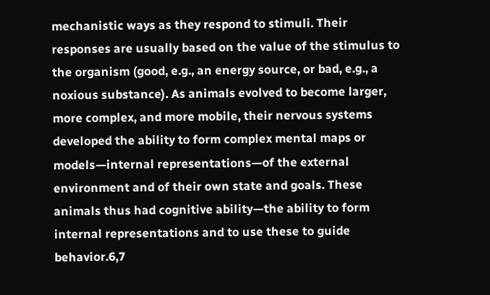mechanistic ways as they respond to stimuli. Their responses are usually based on the value of the stimulus to the organism (good, e.g., an energy source, or bad, e.g., a noxious substance). As animals evolved to become larger, more complex, and more mobile, their nervous systems developed the ability to form complex mental maps or models—internal representations—of the external environment and of their own state and goals. These animals thus had cognitive ability—the ability to form internal representations and to use these to guide behavior.6,7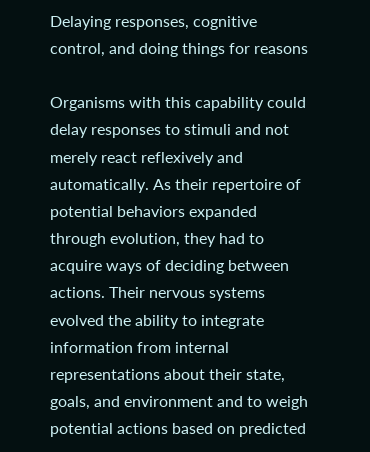Delaying responses, cognitive control, and doing things for reasons

Organisms with this capability could delay responses to stimuli and not merely react reflexively and automatically. As their repertoire of potential behaviors expanded through evolution, they had to acquire ways of deciding between actions. Their nervous systems evolved the ability to integrate information from internal representations about their state, goals, and environment and to weigh potential actions based on predicted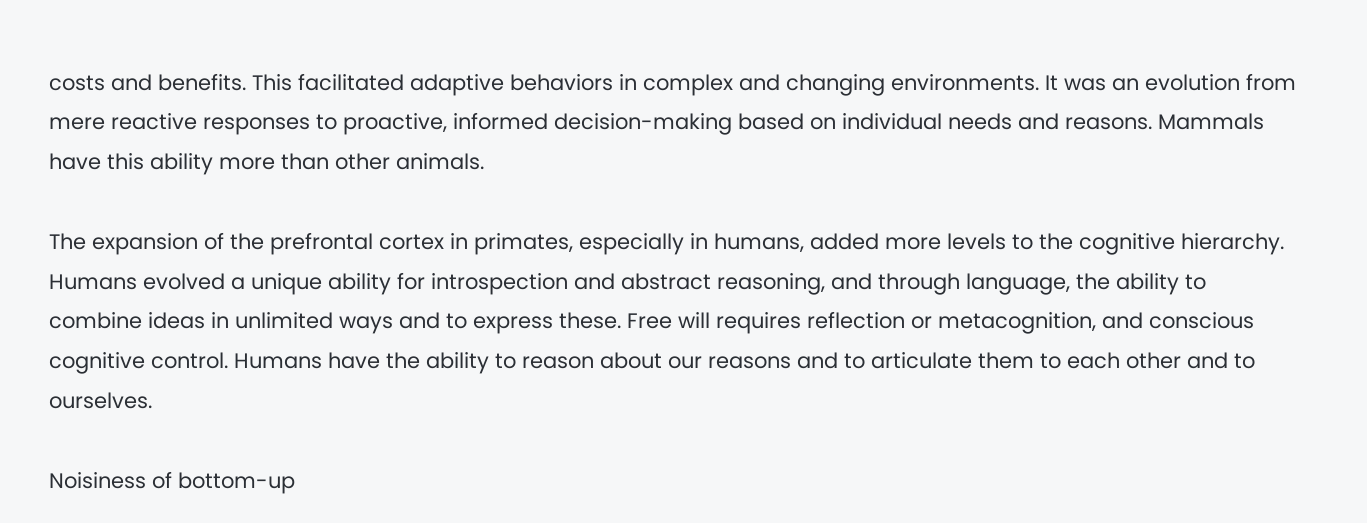costs and benefits. This facilitated adaptive behaviors in complex and changing environments. It was an evolution from mere reactive responses to proactive, informed decision-making based on individual needs and reasons. Mammals have this ability more than other animals.

The expansion of the prefrontal cortex in primates, especially in humans, added more levels to the cognitive hierarchy. Humans evolved a unique ability for introspection and abstract reasoning, and through language, the ability to combine ideas in unlimited ways and to express these. Free will requires reflection or metacognition, and conscious cognitive control. Humans have the ability to reason about our reasons and to articulate them to each other and to ourselves.

Noisiness of bottom-up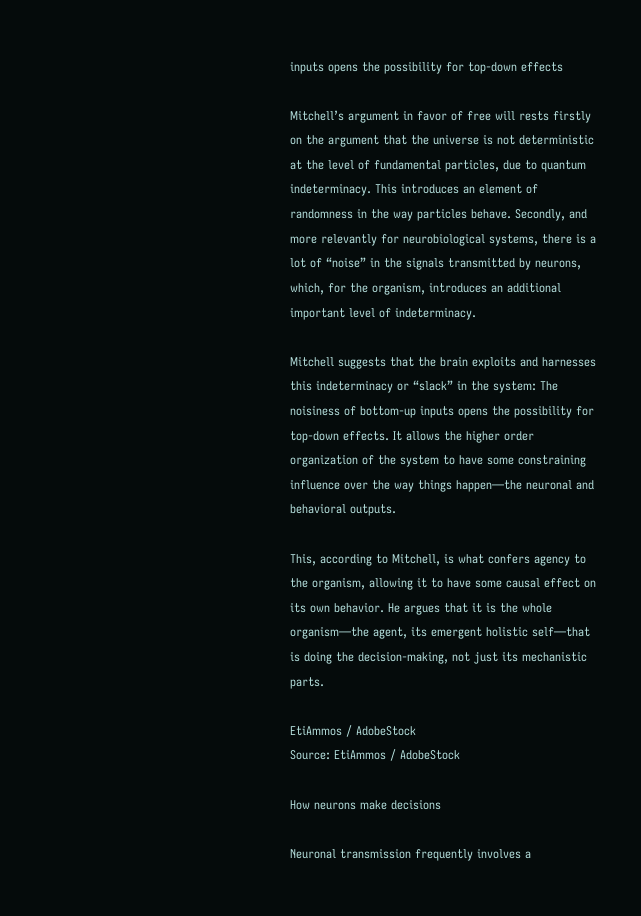inputs opens the possibility for top-down effects

Mitchell’s argument in favor of free will rests firstly on the argument that the universe is not deterministic at the level of fundamental particles, due to quantum indeterminacy. This introduces an element of randomness in the way particles behave. Secondly, and more relevantly for neurobiological systems, there is a lot of “noise” in the signals transmitted by neurons, which, for the organism, introduces an additional important level of indeterminacy.

Mitchell suggests that the brain exploits and harnesses this indeterminacy or “slack” in the system: The noisiness of bottom-up inputs opens the possibility for top-down effects. It allows the higher order organization of the system to have some constraining influence over the way things happen—the neuronal and behavioral outputs.

This, according to Mitchell, is what confers agency to the organism, allowing it to have some causal effect on its own behavior. He argues that it is the whole organism—the agent, its emergent holistic self—that is doing the decision-making, not just its mechanistic parts.

EtiAmmos / AdobeStock
Source: EtiAmmos / AdobeStock

How neurons make decisions

Neuronal transmission frequently involves a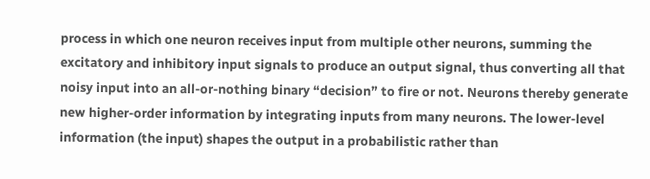process in which one neuron receives input from multiple other neurons, summing the excitatory and inhibitory input signals to produce an output signal, thus converting all that noisy input into an all-or-nothing binary “decision” to fire or not. Neurons thereby generate new higher-order information by integrating inputs from many neurons. The lower-level information (the input) shapes the output in a probabilistic rather than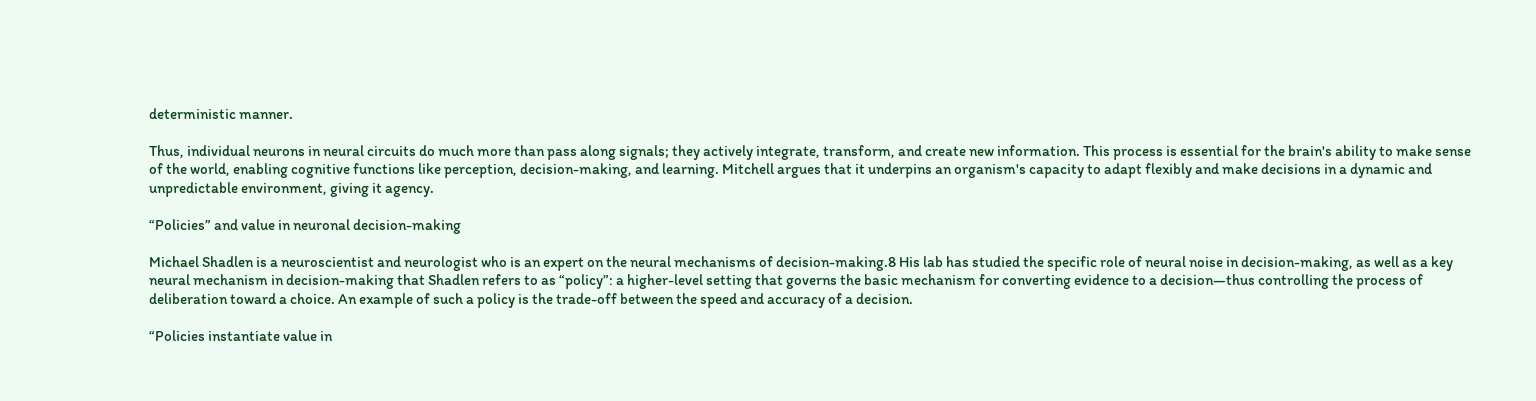deterministic manner.

Thus, individual neurons in neural circuits do much more than pass along signals; they actively integrate, transform, and create new information. This process is essential for the brain's ability to make sense of the world, enabling cognitive functions like perception, decision-making, and learning. Mitchell argues that it underpins an organism's capacity to adapt flexibly and make decisions in a dynamic and unpredictable environment, giving it agency.

“Policies” and value in neuronal decision-making

Michael Shadlen is a neuroscientist and neurologist who is an expert on the neural mechanisms of decision-making.8 His lab has studied the specific role of neural noise in decision-making, as well as a key neural mechanism in decision-making that Shadlen refers to as “policy”: a higher-level setting that governs the basic mechanism for converting evidence to a decision—thus controlling the process of deliberation toward a choice. An example of such a policy is the trade-off between the speed and accuracy of a decision.

“Policies instantiate value in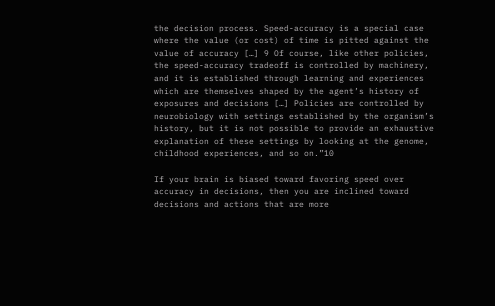the decision process. Speed-accuracy is a special case where the value (or cost) of time is pitted against the value of accuracy […] 9 Of course, like other policies, the speed-accuracy tradeoff is controlled by machinery, and it is established through learning and experiences which are themselves shaped by the agent’s history of exposures and decisions […] Policies are controlled by neurobiology with settings established by the organism’s history, but it is not possible to provide an exhaustive explanation of these settings by looking at the genome, childhood experiences, and so on.”10

If your brain is biased toward favoring speed over accuracy in decisions, then you are inclined toward decisions and actions that are more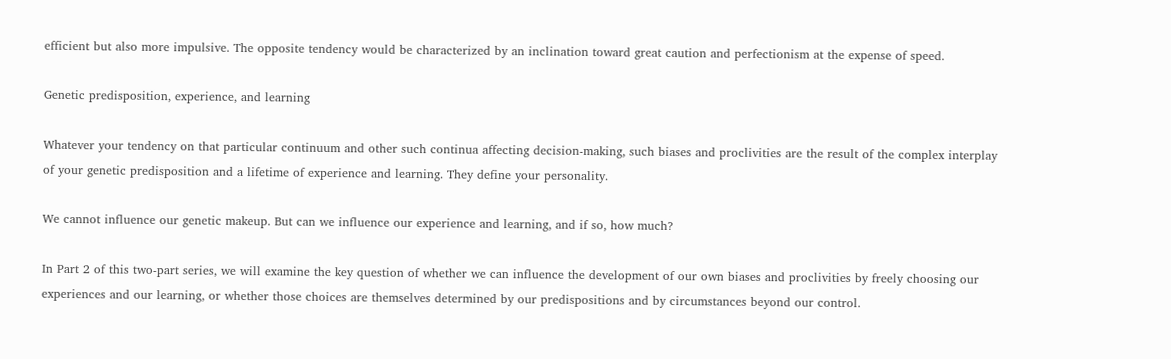efficient but also more impulsive. The opposite tendency would be characterized by an inclination toward great caution and perfectionism at the expense of speed.

Genetic predisposition, experience, and learning

Whatever your tendency on that particular continuum and other such continua affecting decision-making, such biases and proclivities are the result of the complex interplay of your genetic predisposition and a lifetime of experience and learning. They define your personality.

We cannot influence our genetic makeup. But can we influence our experience and learning, and if so, how much?

In Part 2 of this two-part series, we will examine the key question of whether we can influence the development of our own biases and proclivities by freely choosing our experiences and our learning, or whether those choices are themselves determined by our predispositions and by circumstances beyond our control.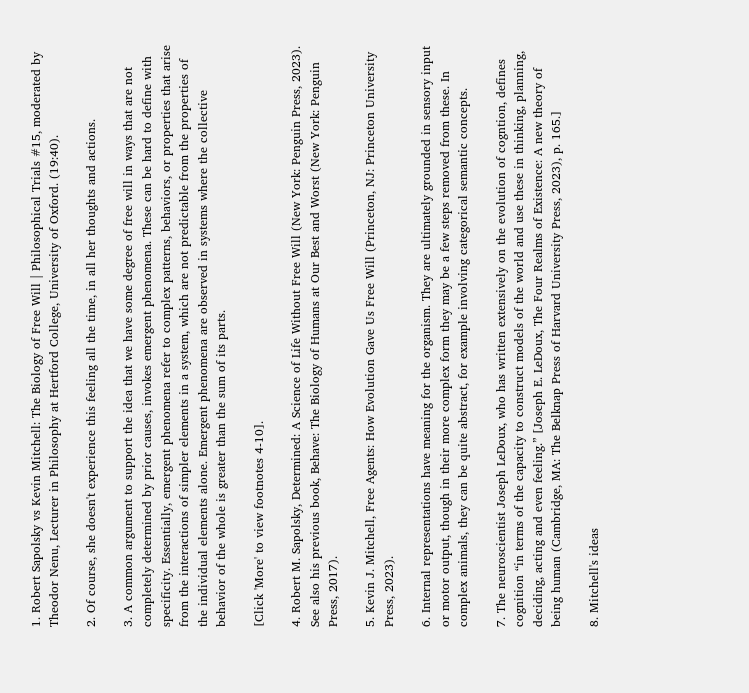1. Robert Sapolsky vs Kevin Mitchell: The Biology of Free Will | Philosophical Trials #15, moderated by Theodor Nenu, Lecturer in Philosophy at Hertford College, University of Oxford. (19:40).

2. Of course, she doesn't experience this feeling all the time, in all her thoughts and actions.

3. A common argument to support the idea that we have some degree of free will in ways that are not completely determined by prior causes, invokes emergent phenomena. These can be hard to define with specificity. Essentially, emergent phenomena refer to complex patterns, behaviors, or properties that arise from the interactions of simpler elements in a system, which are not predictable from the properties of the individual elements alone. Emergent phenomena are observed in systems where the collective behavior of the whole is greater than the sum of its parts.

[Click 'More' to view footnotes 4-10].

4. Robert M. Sapolsky, Determined: A Science of Life Without Free Will (New York: Penguin Press, 2023). See also his previous book, Behave: The Biology of Humans at Our Best and Worst (New York: Penguin Press, 2017).

5. Kevin J. Mitchell, Free Agents: How Evolution Gave Us Free Will (Princeton, NJ: Princeton University Press, 2023).

6. Internal representations have meaning for the organism. They are ultimately grounded in sensory input or motor output, though in their more complex form they may be a few steps removed from these. In complex animals, they can be quite abstract, for example involving categorical semantic concepts.

7. The neuroscientist Joseph LeDoux, who has written extensively on the evolution of cogntion, defines cognition “in terms of the capacity to construct models of the world and use these in thinking, planning, deciding, acting and even feeling.” [Joseph E. LeDoux, The Four Realms of Existence: A new theory of being human (Cambridge, MA: The Belknap Press of Harvard University Press, 2023), p. 165.]

8. Mitchell's ideas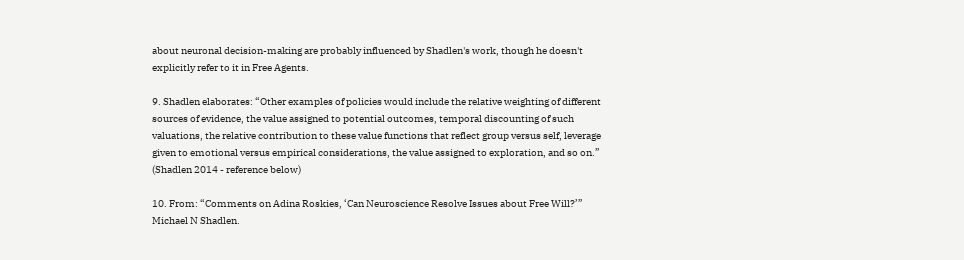about neuronal decision-making are probably influenced by Shadlen's work, though he doesn't explicitly refer to it in Free Agents.

9. Shadlen elaborates: “Other examples of policies would include the relative weighting of different sources of evidence, the value assigned to potential outcomes, temporal discounting of such valuations, the relative contribution to these value functions that reflect group versus self, leverage given to emotional versus empirical considerations, the value assigned to exploration, and so on.” (Shadlen 2014 - reference below)

10. From: “Comments on Adina Roskies, ‘Can Neuroscience Resolve Issues about Free Will?’” Michael N Shadlen.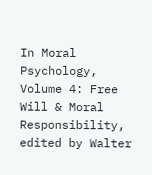In Moral Psychology, Volume 4: Free Will & Moral Responsibility, edited by Walter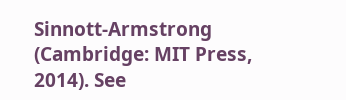Sinnott-Armstrong (Cambridge: MIT Press, 2014). See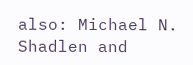also: Michael N. Shadlen and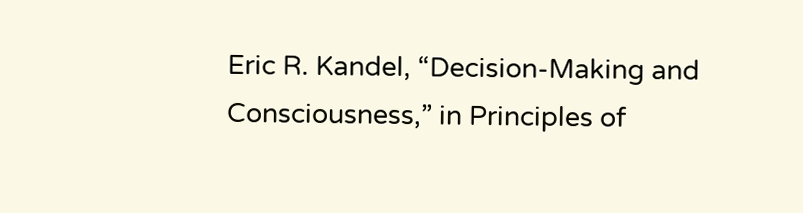Eric R. Kandel, “Decision-Making and Consciousness,” in Principles of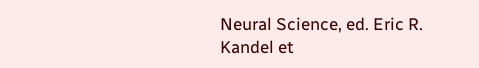Neural Science, ed. Eric R. Kandel et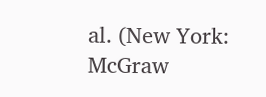al. (New York: McGraw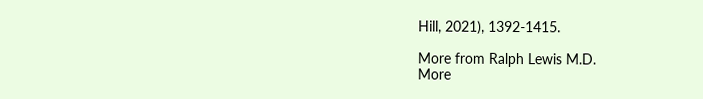Hill, 2021), 1392-1415.

More from Ralph Lewis M.D.
More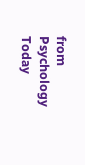from Psychology Today